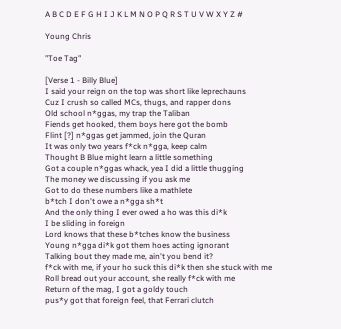A B C D E F G H I J K L M N O P Q R S T U V W X Y Z #

Young Chris

"Toe Tag"

[Verse 1 - Billy Blue]
I said your reign on the top was short like leprechauns
Cuz I crush so called MCs, thugs, and rapper dons
Old school n*ggas, my trap the Taliban
Fiends get hooked, them boys here got the bomb
Flint [?] n*ggas get jammed, join the Quran
It was only two years f*ck n*gga, keep calm
Thought B Blue might learn a little something
Got a couple n*ggas whack, yea I did a little thugging
The money we discussing if you ask me
Got to do these numbers like a mathlete
b*tch I don't owe a n*gga sh*t
And the only thing I ever owed a ho was this di*k
I be sliding in foreign
Lord knows that these b*tches know the business
Young n*gga di*k got them hoes acting ignorant
Talking bout they made me, ain't you bend it?
f*ck with me, if your ho suck this di*k then she stuck with me
Roll bread out your account, she really f*ck with me
Return of the mag, I got a goldy touch
pus*y got that foreign feel, that Ferrari clutch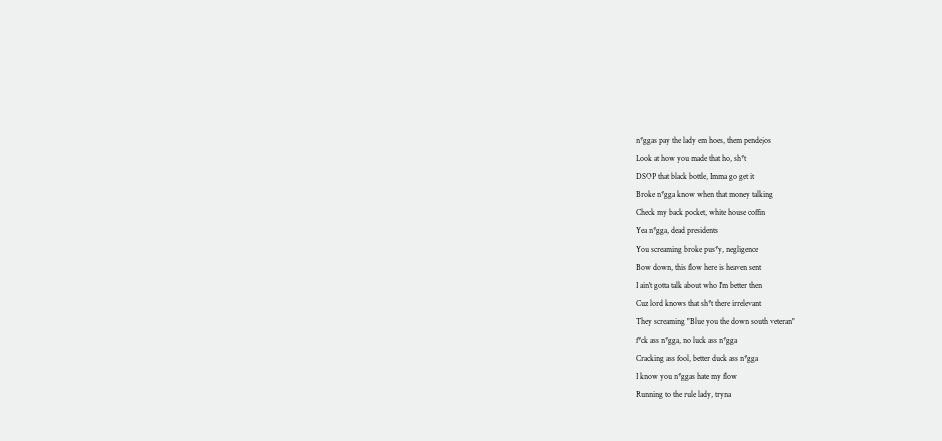n*ggas pay the lady em hoes, them pendejos
Look at how you made that ho, sh*t
DSOP that black bottle, Imma go get it
Broke n*gga know when that money talking
Check my back pocket, white house coffin
Yea n*gga, dead presidents
You screaming broke pus*y, negligence
Bow down, this flow here is heaven sent
I ain't gotta talk about who I'm better then
Cuz lord knows that sh*t there irrelevant
They screaming "Blue you the down south veteran"
f*ck ass n*gga, no luck ass n*gga
Cracking ass fool, better duck ass n*gga
I know you n*ggas hate my flow
Running to the rule lady, tryna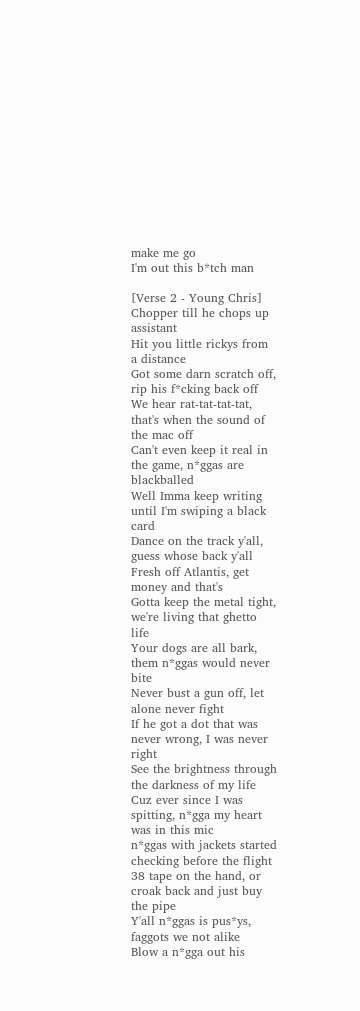make me go
I'm out this b*tch man

[Verse 2 - Young Chris]
Chopper till he chops up assistant
Hit you little rickys from a distance
Got some darn scratch off, rip his f*cking back off
We hear rat-tat-tat-tat, that's when the sound of the mac off
Can't even keep it real in the game, n*ggas are blackballed
Well Imma keep writing until I'm swiping a black card
Dance on the track y'all, guess whose back y'all
Fresh off Atlantis, get money and that's
Gotta keep the metal tight, we're living that ghetto life
Your dogs are all bark, them n*ggas would never bite
Never bust a gun off, let alone never fight
If he got a dot that was never wrong, I was never right
See the brightness through the darkness of my life
Cuz ever since I was spitting, n*gga my heart was in this mic
n*ggas with jackets started checking before the flight
38 tape on the hand, or croak back and just buy the pipe
Y'all n*ggas is pus*ys, faggots we not alike
Blow a n*gga out his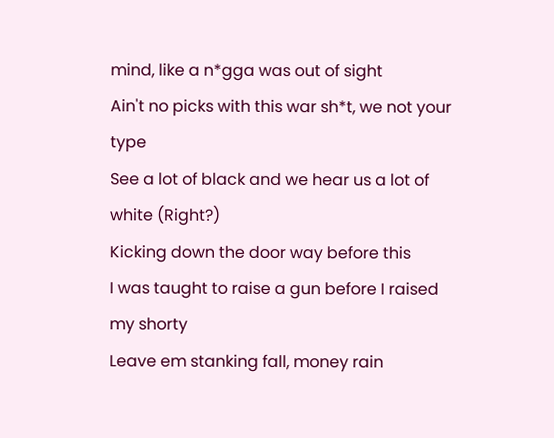mind, like a n*gga was out of sight
Ain't no picks with this war sh*t, we not your type
See a lot of black and we hear us a lot of white (Right?)
Kicking down the door way before this
I was taught to raise a gun before I raised my shorty
Leave em stanking fall, money rain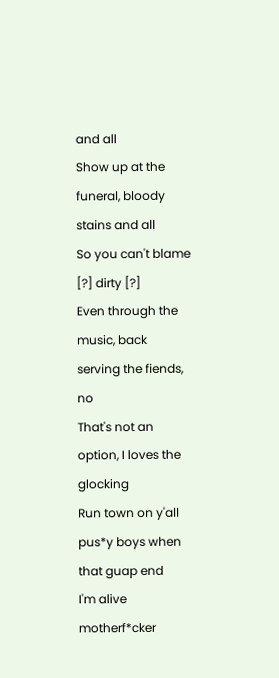and all
Show up at the funeral, bloody stains and all
So you can't blame [?] dirty [?]
Even through the music, back serving the fiends, no
That's not an option, I loves the glocking
Run town on y'all pus*y boys when that guap end
I'm alive motherf*cker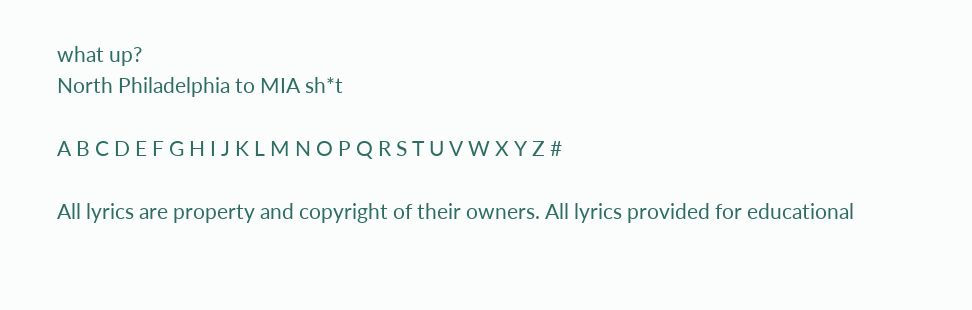what up?
North Philadelphia to MIA sh*t

A B C D E F G H I J K L M N O P Q R S T U V W X Y Z #

All lyrics are property and copyright of their owners. All lyrics provided for educational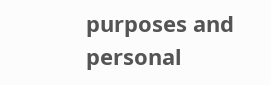purposes and personal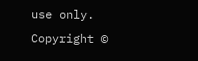use only.
Copyright ©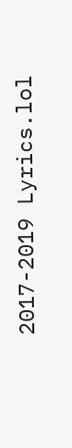2017-2019 Lyrics.lol